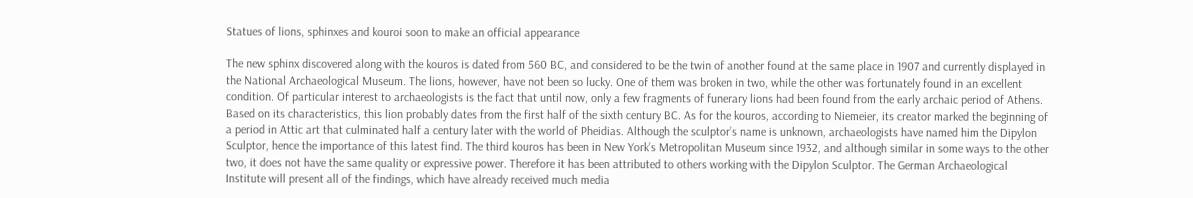Statues of lions, sphinxes and kouroi soon to make an official appearance

The new sphinx discovered along with the kouros is dated from 560 BC, and considered to be the twin of another found at the same place in 1907 and currently displayed in the National Archaeological Museum. The lions, however, have not been so lucky. One of them was broken in two, while the other was fortunately found in an excellent condition. Of particular interest to archaeologists is the fact that until now, only a few fragments of funerary lions had been found from the early archaic period of Athens. Based on its characteristics, this lion probably dates from the first half of the sixth century BC. As for the kouros, according to Niemeier, its creator marked the beginning of a period in Attic art that culminated half a century later with the world of Pheidias. Although the sculptor’s name is unknown, archaeologists have named him the Dipylon Sculptor, hence the importance of this latest find. The third kouros has been in New York’s Metropolitan Museum since 1932, and although similar in some ways to the other two, it does not have the same quality or expressive power. Therefore it has been attributed to others working with the Dipylon Sculptor. The German Archaeological Institute will present all of the findings, which have already received much media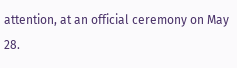attention, at an official ceremony on May 28.